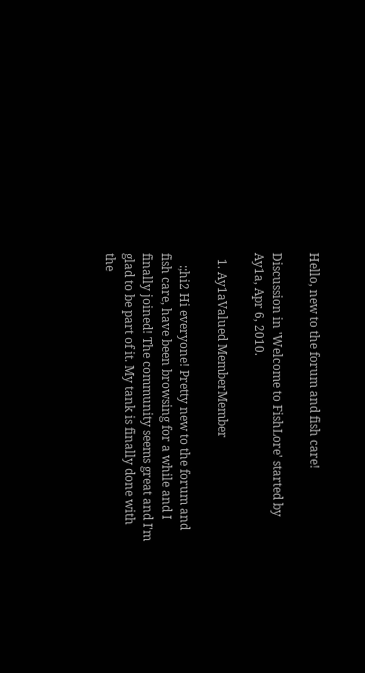Hello, new to the forum and fish care!

Discussion in 'Welcome to FishLore' started by Ay1a, Apr 6, 2010.

  1. Ay1aValued MemberMember

    :;hi2 Hi everyone! Pretty new to the forum and fish care, have been browsing for a while and I finally joined! The community seems great and I'm glad to be part of it. My tank is finally done with the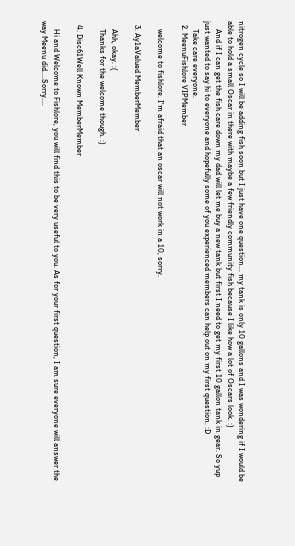nitrogen cycle so I will be adding fish soon but I just have one question... my tank is only 10 gallons and I was wondering if I would be able to hold a small Oscar in there with maybe a few friendly community fish because I like how a lot of Oscars look. :)
    And if I can get the fish care down my dad will let me buy a new tank but first I need to get my first 10 gallon tank in gear. So yup just wanted to say hi to everyone and hopefully some of you experienced members can help out on my first question. :D
    Take care everyone.
  2. MeenuFishlore VIPMember

    welcome to fishlore. I'm afraid that an oscar will not work in a 10, sorry.

  3. Ay1aValued MemberMember

    Ahh, okay. :(
    Thanks for the welcome though. :)

  4. Disc61Well Known MemberMember

    Hi and Welcome to Fishlore, you will find this to be very useful to you. As for your first question, I am sure everyone will answer the way Meenu did....Sorry....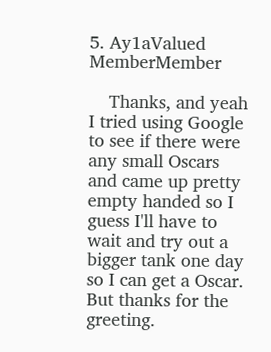5. Ay1aValued MemberMember

    Thanks, and yeah I tried using Google to see if there were any small Oscars and came up pretty empty handed so I guess I'll have to wait and try out a bigger tank one day so I can get a Oscar. But thanks for the greeting.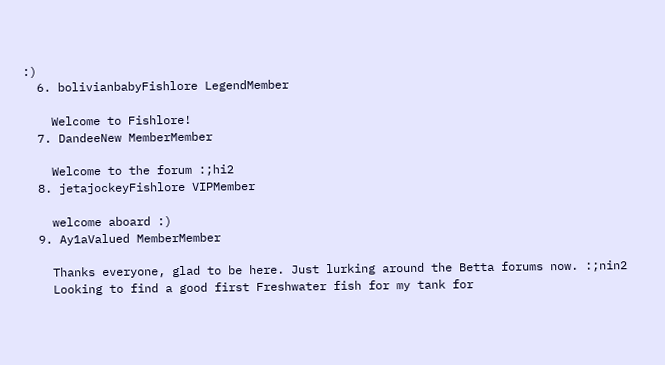:)
  6. bolivianbabyFishlore LegendMember

    Welcome to Fishlore!
  7. DandeeNew MemberMember

    Welcome to the forum :;hi2
  8. jetajockeyFishlore VIPMember

    welcome aboard :)
  9. Ay1aValued MemberMember

    Thanks everyone, glad to be here. Just lurking around the Betta forums now. :;nin2
    Looking to find a good first Freshwater fish for my tank for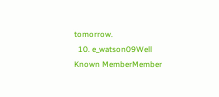tomorrow.
  10. e_watson09Well Known MemberMember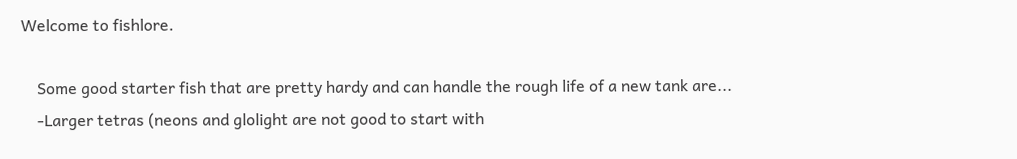Welcome to fishlore.

    Some good starter fish that are pretty hardy and can handle the rough life of a new tank are...
    -Larger tetras (neons and glolight are not good to start with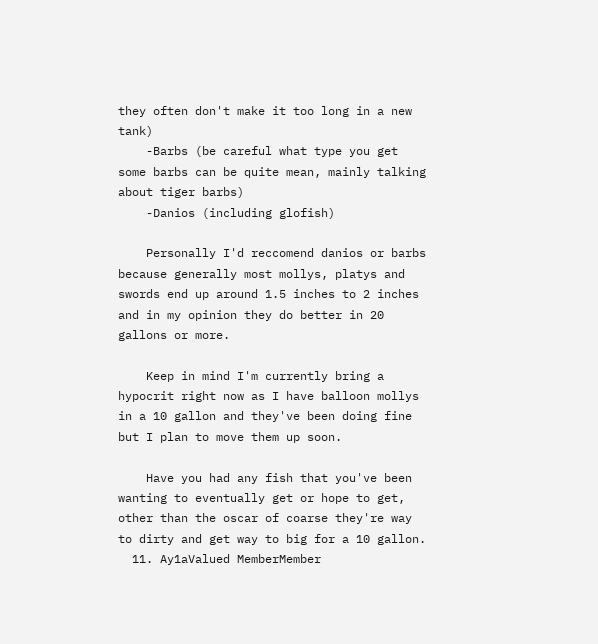they often don't make it too long in a new tank)
    -Barbs (be careful what type you get some barbs can be quite mean, mainly talking about tiger barbs)
    -Danios (including glofish)

    Personally I'd reccomend danios or barbs because generally most mollys, platys and swords end up around 1.5 inches to 2 inches and in my opinion they do better in 20 gallons or more.

    Keep in mind I'm currently bring a hypocrit right now as I have balloon mollys in a 10 gallon and they've been doing fine but I plan to move them up soon.

    Have you had any fish that you've been wanting to eventually get or hope to get, other than the oscar of coarse they're way to dirty and get way to big for a 10 gallon.
  11. Ay1aValued MemberMember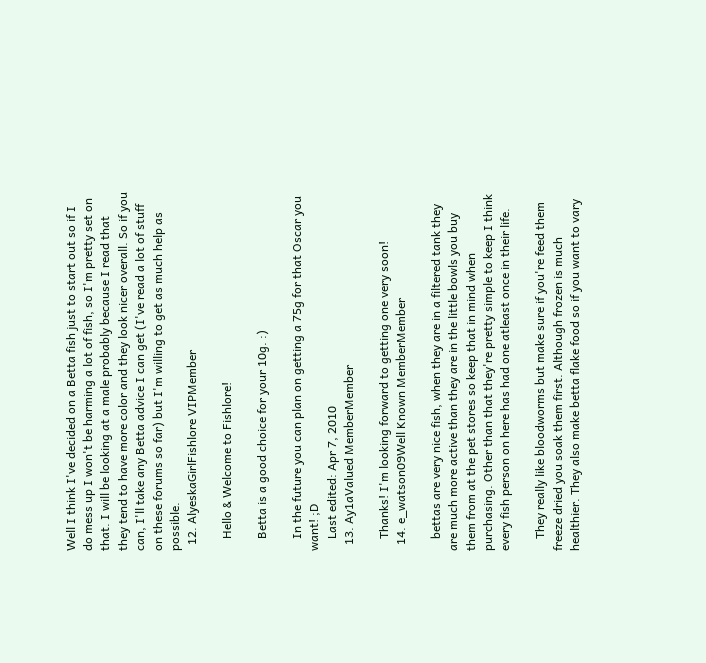Well I think I've decided on a Betta fish just to start out so if I do mess up I won't be harming a lot of fish, so I'm pretty set on that. I will be looking at a male probably because I read that they tend to have more color and they look nicer overall. So if you can, I'll take any Betta advice I can get (I've read a lot of stuff on these forums so far) but I'm willing to get as much help as possible.
  12. AlyeskaGirlFishlore VIPMember

    Hello & Welcome to Fishlore!

    Betta is a good choice for your 10g. :)

    In the future you can plan on getting a 75g for that Oscar you want! ;D
    Last edited: Apr 7, 2010
  13. Ay1aValued MemberMember

    Thanks! I'm looking forward to getting one very soon!
  14. e_watson09Well Known MemberMember

    bettas are very nice fish, when they are in a filtered tank they are much more active than they are in the little bowls you buy them from at the pet stores so keep that in mind when purchasing. Other than that they're pretty simple to keep I think every fish person on here has had one atleast once in their life.

    They really like bloodworms but make sure if you're feed them freeze dried you soak them first. Although frozen is much healthier. They also make betta flake food so if you want to vary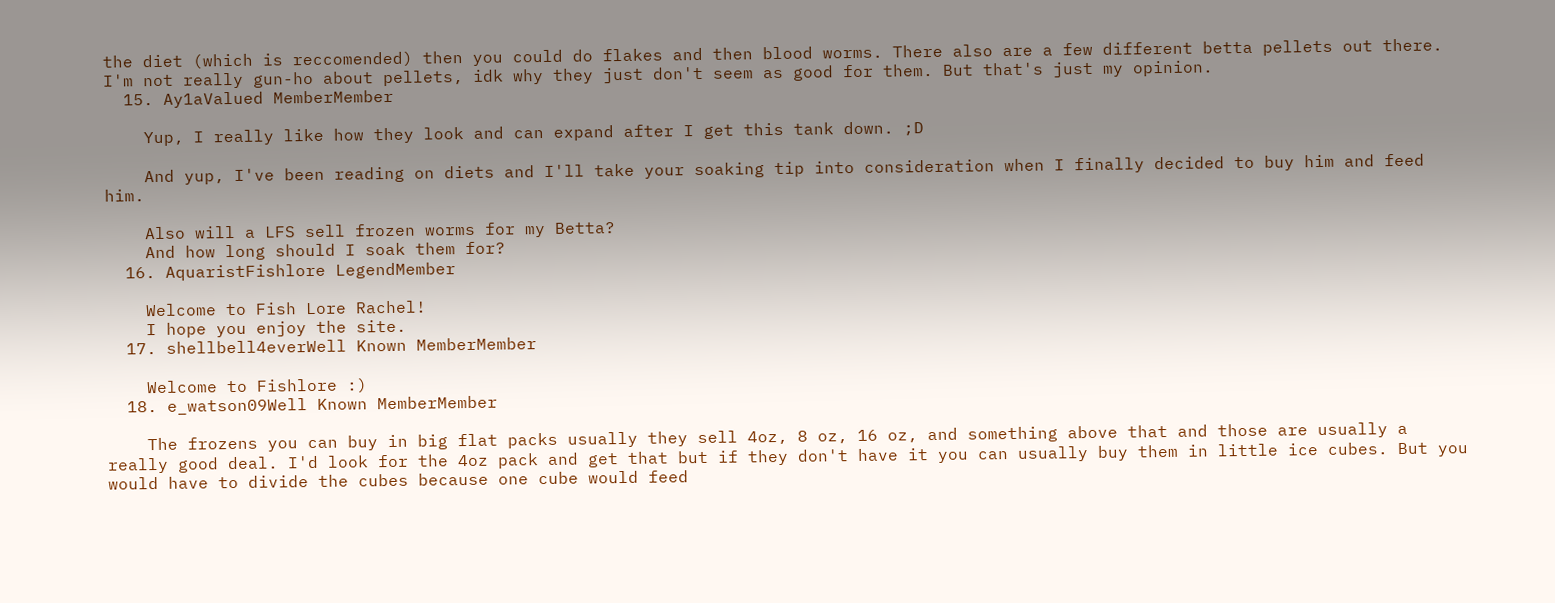the diet (which is reccomended) then you could do flakes and then blood worms. There also are a few different betta pellets out there. I'm not really gun-ho about pellets, idk why they just don't seem as good for them. But that's just my opinion.
  15. Ay1aValued MemberMember

    Yup, I really like how they look and can expand after I get this tank down. ;D

    And yup, I've been reading on diets and I'll take your soaking tip into consideration when I finally decided to buy him and feed him.

    Also will a LFS sell frozen worms for my Betta?
    And how long should I soak them for?
  16. AquaristFishlore LegendMember

    Welcome to Fish Lore Rachel!
    I hope you enjoy the site.
  17. shellbell4everWell Known MemberMember

    Welcome to Fishlore :)
  18. e_watson09Well Known MemberMember

    The frozens you can buy in big flat packs usually they sell 4oz, 8 oz, 16 oz, and something above that and those are usually a really good deal. I'd look for the 4oz pack and get that but if they don't have it you can usually buy them in little ice cubes. But you would have to divide the cubes because one cube would feed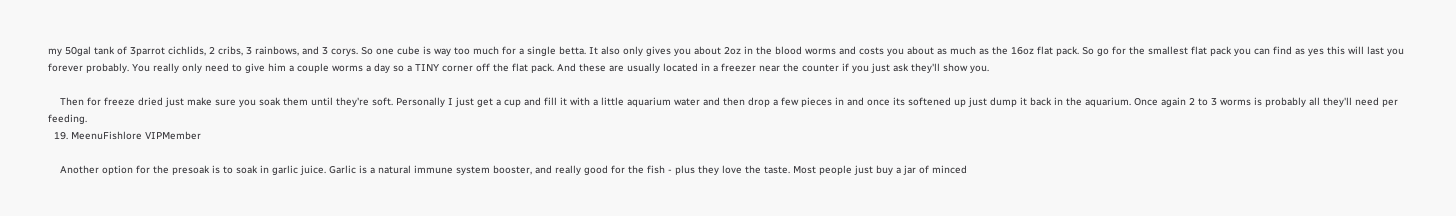my 50gal tank of 3parrot cichlids, 2 cribs, 3 rainbows, and 3 corys. So one cube is way too much for a single betta. It also only gives you about 2oz in the blood worms and costs you about as much as the 16oz flat pack. So go for the smallest flat pack you can find as yes this will last you forever probably. You really only need to give him a couple worms a day so a TINY corner off the flat pack. And these are usually located in a freezer near the counter if you just ask they'll show you.

    Then for freeze dried just make sure you soak them until they're soft. Personally I just get a cup and fill it with a little aquarium water and then drop a few pieces in and once its softened up just dump it back in the aquarium. Once again 2 to 3 worms is probably all they'll need per feeding.
  19. MeenuFishlore VIPMember

    Another option for the presoak is to soak in garlic juice. Garlic is a natural immune system booster, and really good for the fish - plus they love the taste. Most people just buy a jar of minced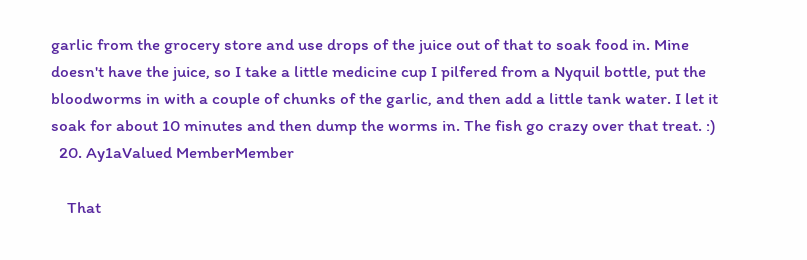garlic from the grocery store and use drops of the juice out of that to soak food in. Mine doesn't have the juice, so I take a little medicine cup I pilfered from a Nyquil bottle, put the bloodworms in with a couple of chunks of the garlic, and then add a little tank water. I let it soak for about 10 minutes and then dump the worms in. The fish go crazy over that treat. :)
  20. Ay1aValued MemberMember

    That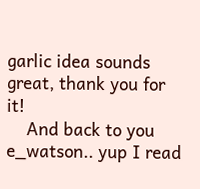garlic idea sounds great, thank you for it!
    And back to you e_watson.. yup I read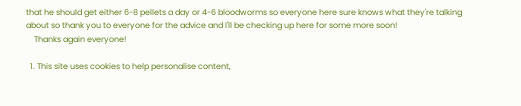that he should get either 6-8 pellets a day or 4-6 bloodworms so everyone here sure knows what they're talking about so thank you to everyone for the advice and I'll be checking up here for some more soon!
    Thanks again everyone!

  1. This site uses cookies to help personalise content,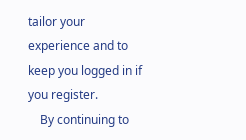tailor your experience and to keep you logged in if you register.
    By continuing to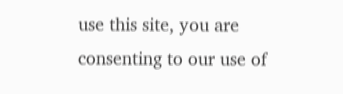use this site, you are consenting to our use of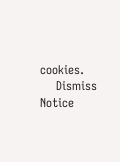cookies.
    Dismiss Notice